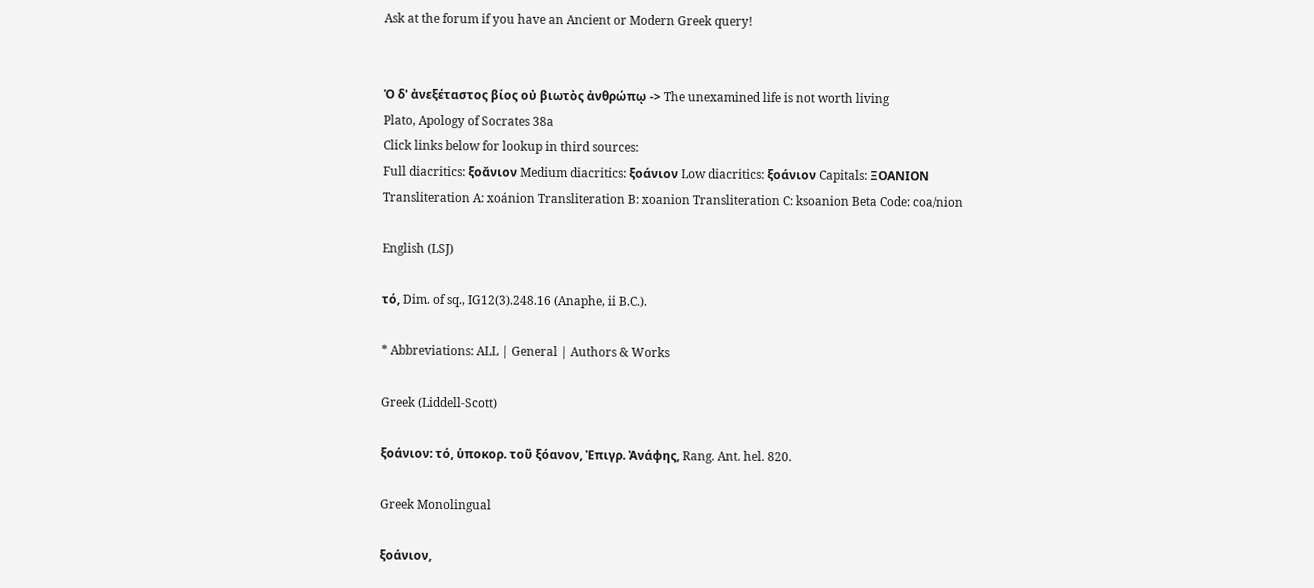Ask at the forum if you have an Ancient or Modern Greek query!


Ὁ δ' ἀνεξέταστος βίος οὐ βιωτὸς ἀνθρώπῳ -> The unexamined life is not worth living
Plato, Apology of Socrates 38a
Click links below for lookup in third sources:
Full diacritics: ξοᾰνιον Medium diacritics: ξοάνιον Low diacritics: ξοάνιον Capitals: ΞΟΑΝΙΟΝ
Transliteration A: xoánion Transliteration B: xoanion Transliteration C: ksoanion Beta Code: coa/nion

English (LSJ)

τό, Dim. of sq., IG12(3).248.16 (Anaphe, ii B.C.).

* Abbreviations: ALL | General | Authors & Works

Greek (Liddell-Scott)

ξοάνιον: τό, ὑποκορ. τοῦ ξόανον, Ἐπιγρ. Ἀνάφης, Rang. Ant. hel. 820.

Greek Monolingual

ξοάνιον,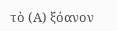τὸ (Α) ξόανον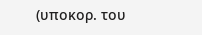(υποκορ. του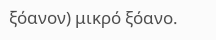ξόανον) μικρό ξόανο.